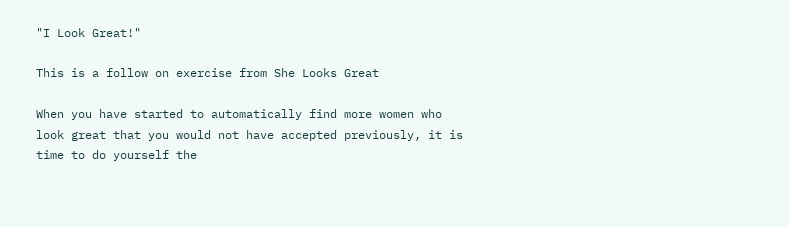"I Look Great!"

This is a follow on exercise from She Looks Great

When you have started to automatically find more women who look great that you would not have accepted previously, it is time to do yourself the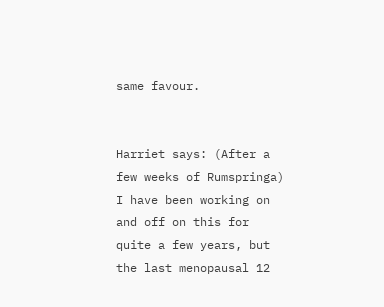same favour.


Harriet says: (After a few weeks of Rumspringa) I have been working on and off on this for quite a few years, but the last menopausal 12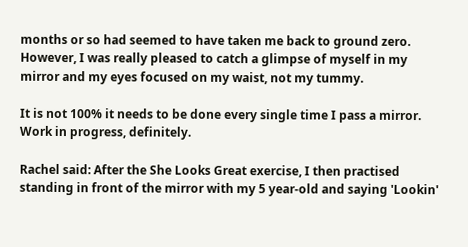months or so had seemed to have taken me back to ground zero. However, I was really pleased to catch a glimpse of myself in my mirror and my eyes focused on my waist, not my tummy.

It is not 100% it needs to be done every single time I pass a mirror. Work in progress, definitely.

Rachel said: After the She Looks Great exercise, I then practised standing in front of the mirror with my 5 year-old and saying 'Lookin'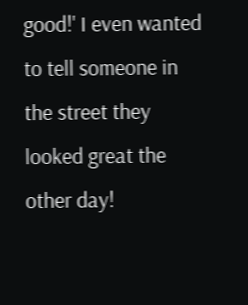good!' I even wanted to tell someone in the street they looked great the other day!